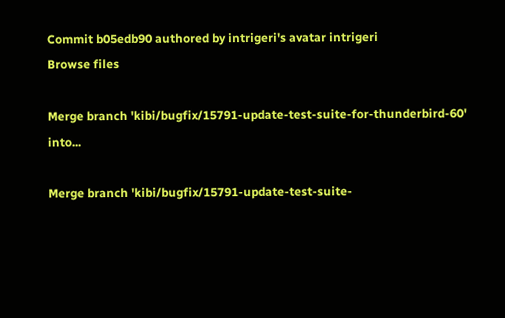Commit b05edb90 authored by intrigeri's avatar intrigeri
Browse files

Merge branch 'kibi/bugfix/15791-update-test-suite-for-thunderbird-60' into...

Merge branch 'kibi/bugfix/15791-update-test-suite-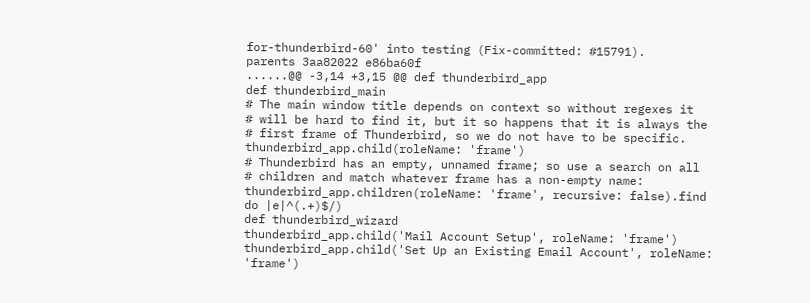for-thunderbird-60' into testing (Fix-committed: #15791).
parents 3aa82022 e86ba60f
......@@ -3,14 +3,15 @@ def thunderbird_app
def thunderbird_main
# The main window title depends on context so without regexes it
# will be hard to find it, but it so happens that it is always the
# first frame of Thunderbird, so we do not have to be specific.
thunderbird_app.child(roleName: 'frame')
# Thunderbird has an empty, unnamed frame; so use a search on all
# children and match whatever frame has a non-empty name:
thunderbird_app.children(roleName: 'frame', recursive: false).find do |e|^(.+)$/)
def thunderbird_wizard
thunderbird_app.child('Mail Account Setup', roleName: 'frame')
thunderbird_app.child('Set Up an Existing Email Account', roleName: 'frame')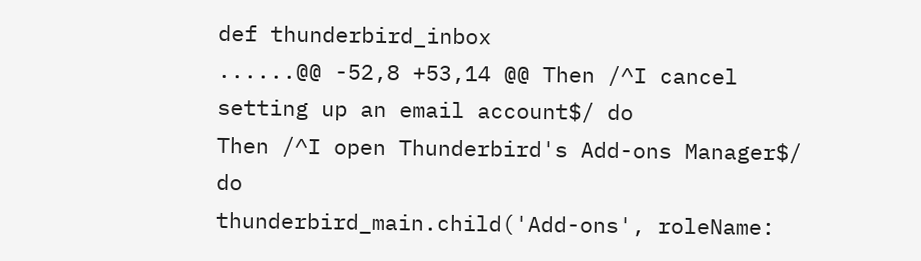def thunderbird_inbox
......@@ -52,8 +53,14 @@ Then /^I cancel setting up an email account$/ do
Then /^I open Thunderbird's Add-ons Manager$/ do
thunderbird_main.child('Add-ons', roleName: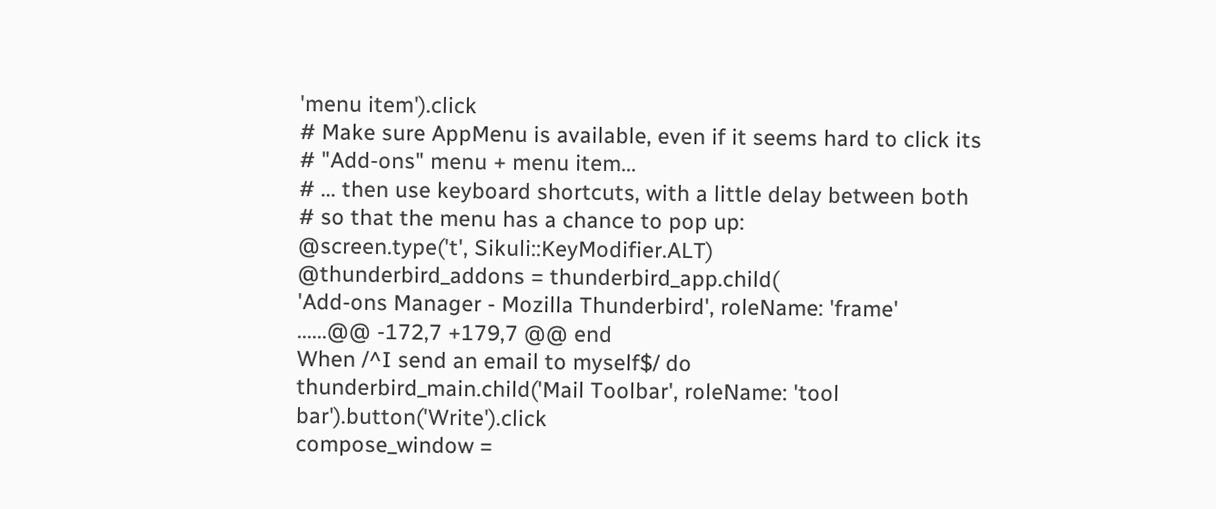'menu item').click
# Make sure AppMenu is available, even if it seems hard to click its
# "Add-ons" menu + menu item...
# ... then use keyboard shortcuts, with a little delay between both
# so that the menu has a chance to pop up:
@screen.type('t', Sikuli::KeyModifier.ALT)
@thunderbird_addons = thunderbird_app.child(
'Add-ons Manager - Mozilla Thunderbird', roleName: 'frame'
......@@ -172,7 +179,7 @@ end
When /^I send an email to myself$/ do
thunderbird_main.child('Mail Toolbar', roleName: 'tool bar').button('Write').click
compose_window =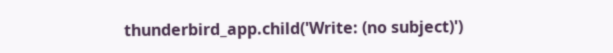thunderbird_app.child('Write: (no subject)')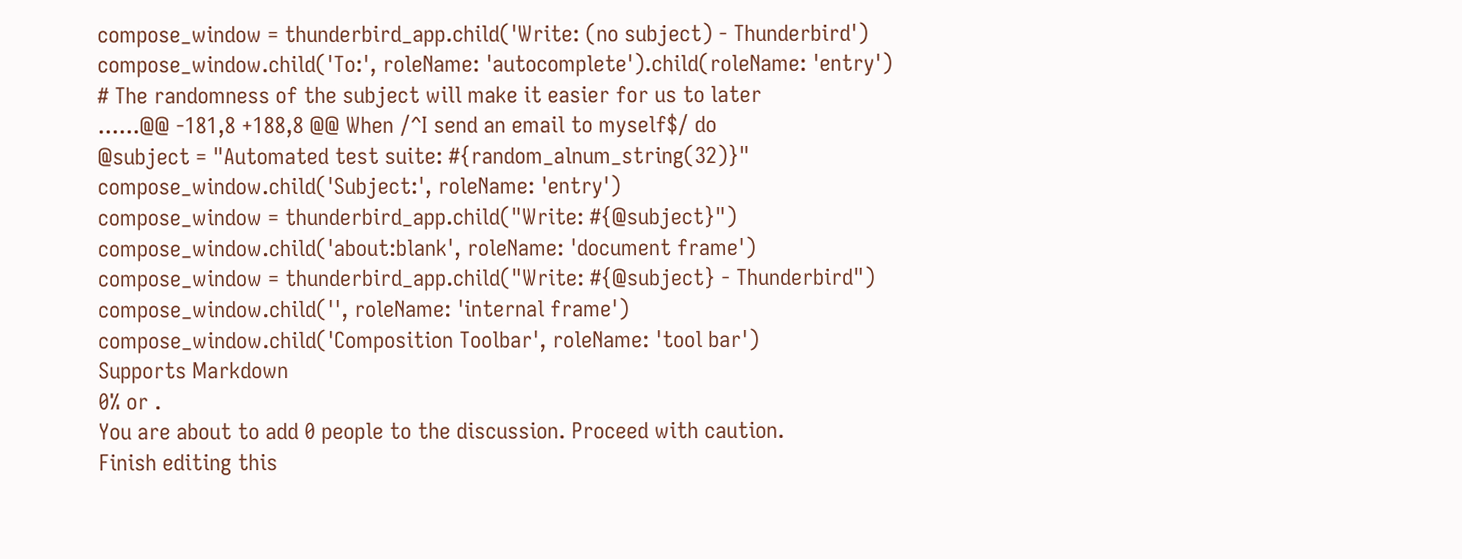compose_window = thunderbird_app.child('Write: (no subject) - Thunderbird')
compose_window.child('To:', roleName: 'autocomplete').child(roleName: 'entry')
# The randomness of the subject will make it easier for us to later
......@@ -181,8 +188,8 @@ When /^I send an email to myself$/ do
@subject = "Automated test suite: #{random_alnum_string(32)}"
compose_window.child('Subject:', roleName: 'entry')
compose_window = thunderbird_app.child("Write: #{@subject}")
compose_window.child('about:blank', roleName: 'document frame')
compose_window = thunderbird_app.child("Write: #{@subject} - Thunderbird")
compose_window.child('', roleName: 'internal frame')
compose_window.child('Composition Toolbar', roleName: 'tool bar')
Supports Markdown
0% or .
You are about to add 0 people to the discussion. Proceed with caution.
Finish editing this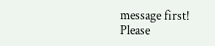message first!
Please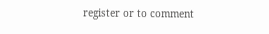register or to comment